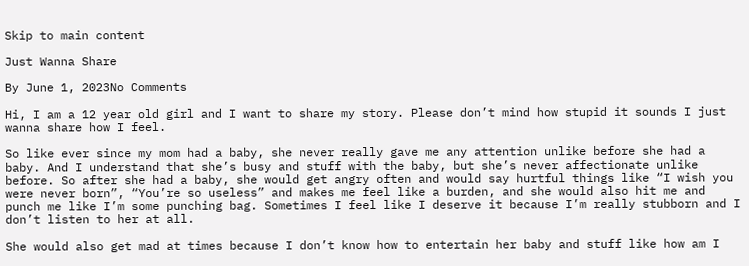Skip to main content

Just Wanna Share

By June 1, 2023No Comments

Hi, I am a 12 year old girl and I want to share my story. Please don’t mind how stupid it sounds I just wanna share how I feel.

So like ever since my mom had a baby, she never really gave me any attention unlike before she had a baby. And I understand that she’s busy and stuff with the baby, but she’s never affectionate unlike before. So after she had a baby, she would get angry often and would say hurtful things like “I wish you were never born”, “You’re so useless” and makes me feel like a burden, and she would also hit me and punch me like I’m some punching bag. Sometimes I feel like I deserve it because I’m really stubborn and I don’t listen to her at all.

She would also get mad at times because I don’t know how to entertain her baby and stuff like how am I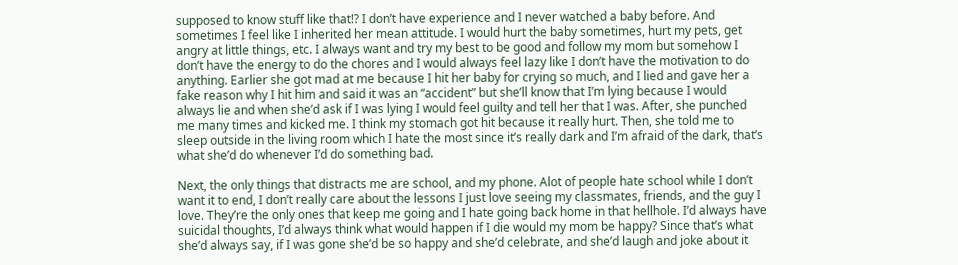supposed to know stuff like that!? I don’t have experience and I never watched a baby before. And sometimes I feel like I inherited her mean attitude. I would hurt the baby sometimes, hurt my pets, get angry at little things, etc. I always want and try my best to be good and follow my mom but somehow I don’t have the energy to do the chores and I would always feel lazy like I don’t have the motivation to do anything. Earlier she got mad at me because I hit her baby for crying so much, and I lied and gave her a fake reason why I hit him and said it was an “accident” but she’ll know that I’m lying because I would always lie and when she’d ask if I was lying I would feel guilty and tell her that I was. After, she punched me many times and kicked me. I think my stomach got hit because it really hurt. Then, she told me to sleep outside in the living room which I hate the most since it’s really dark and I’m afraid of the dark, that’s what she’d do whenever I’d do something bad.

Next, the only things that distracts me are school, and my phone. Alot of people hate school while I don’t want it to end, I don’t really care about the lessons I just love seeing my classmates, friends, and the guy I love. They’re the only ones that keep me going and I hate going back home in that hellhole. I’d always have suicidal thoughts, I’d always think what would happen if I die would my mom be happy? Since that’s what she’d always say, if I was gone she’d be so happy and she’d celebrate, and she’d laugh and joke about it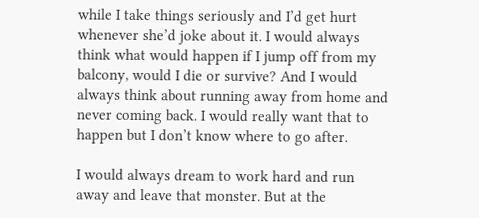while I take things seriously and I’d get hurt whenever she’d joke about it. I would always think what would happen if I jump off from my balcony, would I die or survive? And I would always think about running away from home and never coming back. I would really want that to happen but I don’t know where to go after.

I would always dream to work hard and run away and leave that monster. But at the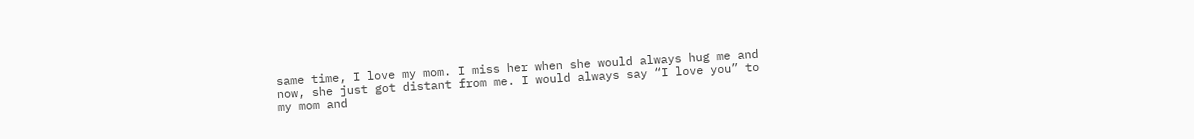same time, I love my mom. I miss her when she would always hug me and now, she just got distant from me. I would always say “I love you” to my mom and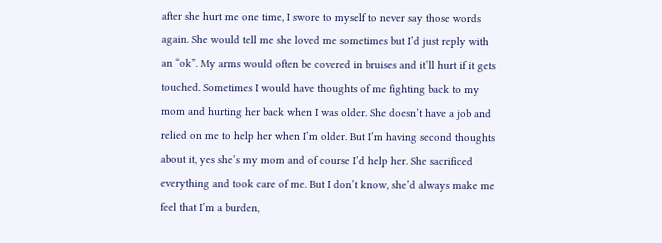after she hurt me one time, I swore to myself to never say those words again. She would tell me she loved me sometimes but I’d just reply with an “ok”. My arms would often be covered in bruises and it’ll hurt if it gets touched. Sometimes I would have thoughts of me fighting back to my mom and hurting her back when I was older. She doesn’t have a job and relied on me to help her when I’m older. But I’m having second thoughts about it, yes she’s my mom and of course I’d help her. She sacrificed everything and took care of me. But I don’t know, she’d always make me feel that I’m a burden,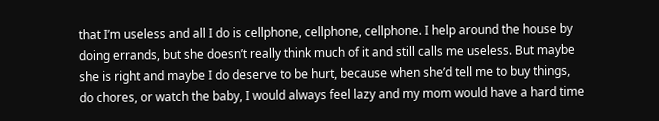that I’m useless and all I do is cellphone, cellphone, cellphone. I help around the house by doing errands, but she doesn’t really think much of it and still calls me useless. But maybe she is right and maybe I do deserve to be hurt, because when she’d tell me to buy things, do chores, or watch the baby, I would always feel lazy and my mom would have a hard time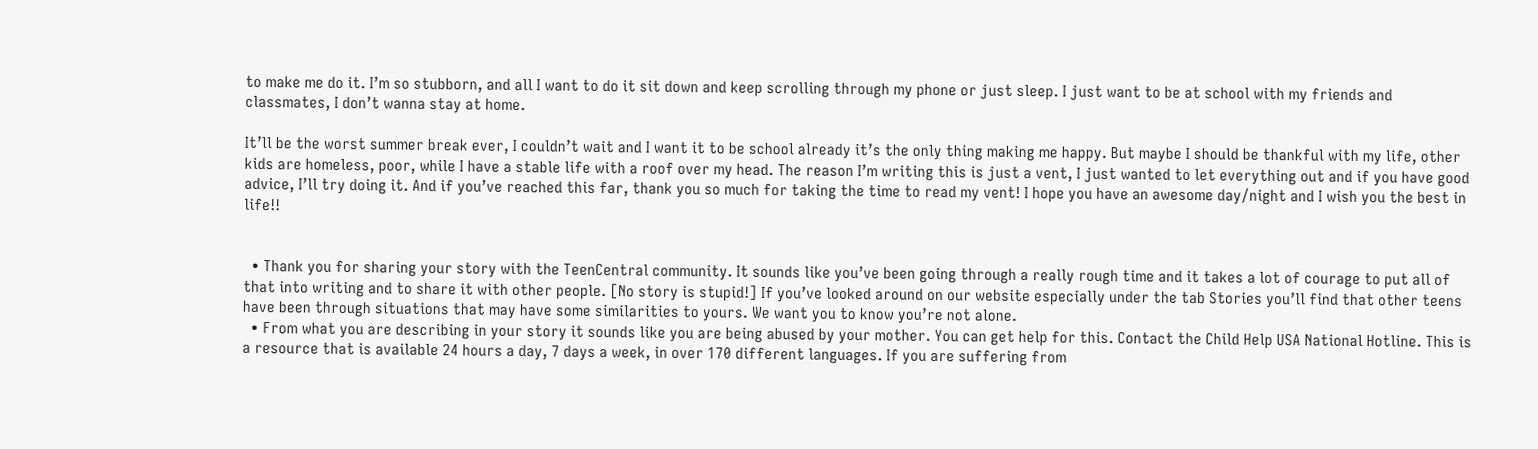to make me do it. I’m so stubborn, and all I want to do it sit down and keep scrolling through my phone or just sleep. I just want to be at school with my friends and classmates, I don’t wanna stay at home.

It’ll be the worst summer break ever, I couldn’t wait and I want it to be school already it’s the only thing making me happy. But maybe I should be thankful with my life, other kids are homeless, poor, while I have a stable life with a roof over my head. The reason I’m writing this is just a vent, I just wanted to let everything out and if you have good advice, I’ll try doing it. And if you’ve reached this far, thank you so much for taking the time to read my vent! I hope you have an awesome day/night and I wish you the best in life!!


  • Thank you for sharing your story with the TeenCentral community. It sounds like you’ve been going through a really rough time and it takes a lot of courage to put all of that into writing and to share it with other people. [No story is stupid!] If you’ve looked around on our website especially under the tab Stories you’ll find that other teens have been through situations that may have some similarities to yours. We want you to know you’re not alone.
  • From what you are describing in your story it sounds like you are being abused by your mother. You can get help for this. Contact the Child Help USA National Hotline. This is a resource that is available 24 hours a day, 7 days a week, in over 170 different languages. If you are suffering from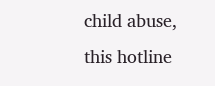child abuse, this hotline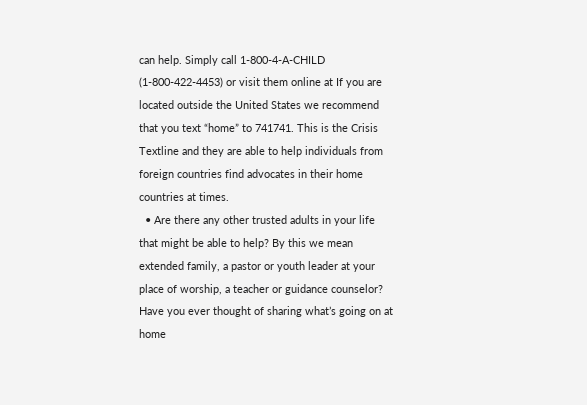can help. Simply call 1-800-4-A-CHILD (1-800-422-4453) or visit them online at If you are located outside the United States we recommend that you text “home” to 741741. This is the Crisis Textline and they are able to help individuals from foreign countries find advocates in their home countries at times.
  • Are there any other trusted adults in your life that might be able to help? By this we mean extended family, a pastor or youth leader at your place of worship, a teacher or guidance counselor? Have you ever thought of sharing what’s going on at home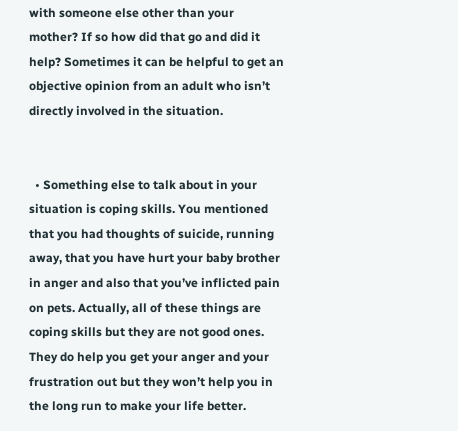with someone else other than your mother? If so how did that go and did it help? Sometimes it can be helpful to get an objective opinion from an adult who isn’t directly involved in the situation.


  • Something else to talk about in your situation is coping skills. You mentioned that you had thoughts of suicide, running away, that you have hurt your baby brother in anger and also that you’ve inflicted pain on pets. Actually, all of these things are coping skills but they are not good ones. They do help you get your anger and your frustration out but they won’t help you in the long run to make your life better.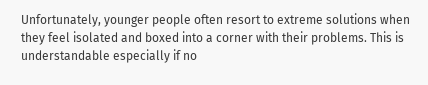Unfortunately, younger people often resort to extreme solutions when they feel isolated and boxed into a corner with their problems. This is understandable especially if no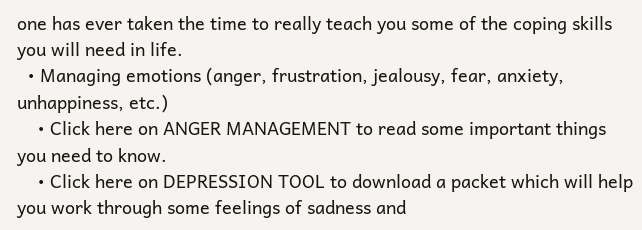one has ever taken the time to really teach you some of the coping skills you will need in life.
  • Managing emotions (anger, frustration, jealousy, fear, anxiety, unhappiness, etc.)
    • Click here on ANGER MANAGEMENT to read some important things you need to know.
    • Click here on DEPRESSION TOOL to download a packet which will help you work through some feelings of sadness and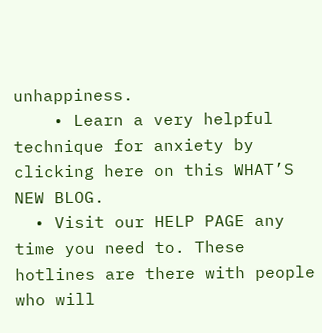unhappiness.
    • Learn a very helpful technique for anxiety by clicking here on this WHAT’S NEW BLOG.
  • Visit our HELP PAGE any time you need to. These hotlines are there with people who will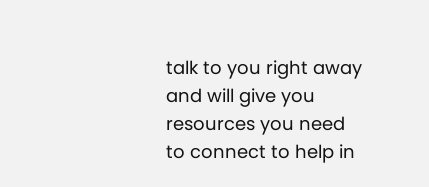talk to you right away and will give you resources you need to connect to help in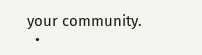your community.
  •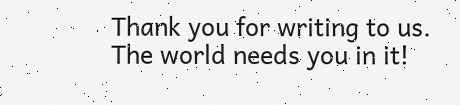Thank you for writing to us. The world needs you in it!